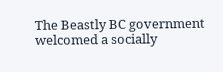The Beastly BC government welcomed a socially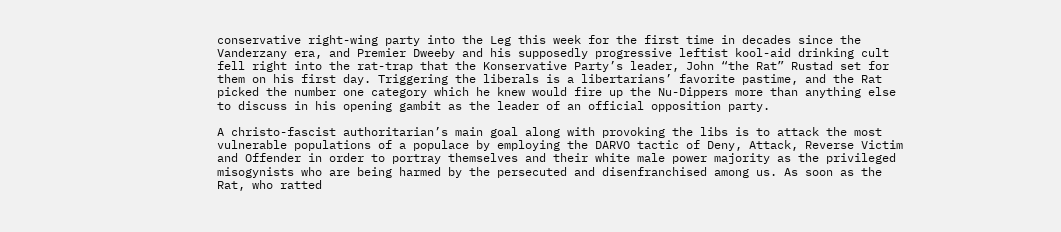conservative right-wing party into the Leg this week for the first time in decades since the Vanderzany era, and Premier Dweeby and his supposedly progressive leftist kool-aid drinking cult fell right into the rat-trap that the Konservative Party’s leader, John “the Rat” Rustad set for them on his first day. Triggering the liberals is a libertarians’ favorite pastime, and the Rat picked the number one category which he knew would fire up the Nu-Dippers more than anything else to discuss in his opening gambit as the leader of an official opposition party.

A christo-fascist authoritarian’s main goal along with provoking the libs is to attack the most vulnerable populations of a populace by employing the DARVO tactic of Deny, Attack, Reverse Victim and Offender in order to portray themselves and their white male power majority as the privileged misogynists who are being harmed by the persecuted and disenfranchised among us. As soon as the Rat, who ratted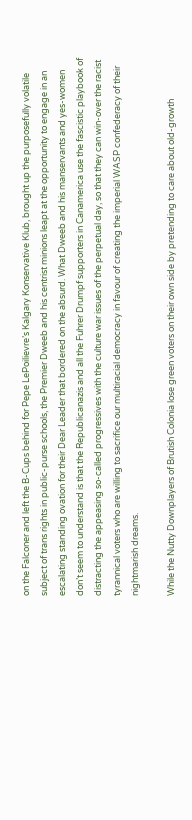on the Falconer and left the B-Cups behind for Pepe LePoilievre’s Kalgary Konservative Klub, brought up the purposefully volatile subject of trans rights in public-purse schools, the Premier Dweeb and his centrist minions leapt at the opportunity to engage in an escalating standing ovation for their Dear Leader that bordered on the absurd. What Dweeb and his manservants and yes-women don’t seem to understand is that the Republicanazis and all the Fuhrer Drumpf supporters in Canamerica use the fascistic playbook of distracting the appeasing so-called progressives with the culture war issues of the perpetual day, so that they can win-over the racist tyrannical voters who are willing to sacrifice our multiracial democracy in favour of creating the imperial WASP confederacy of their nightmarish dreams.

While the Nutty Downplayers of Brutish Colonia lose green voters on their own side by pretending to care about old-growth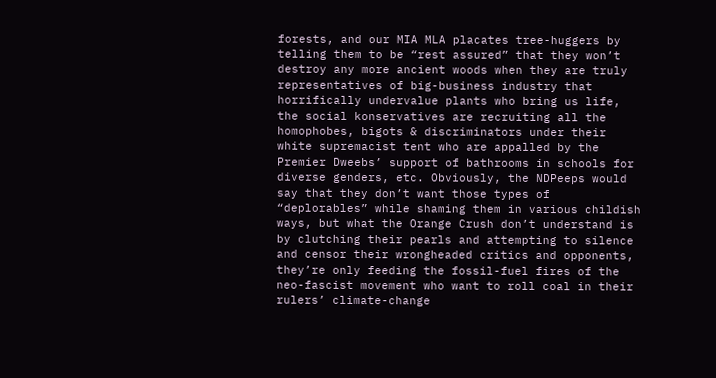forests, and our MIA MLA placates tree-huggers by telling them to be “rest assured” that they won’t destroy any more ancient woods when they are truly representatives of big-business industry that horrifically undervalue plants who bring us life, the social konservatives are recruiting all the homophobes, bigots & discriminators under their white supremacist tent who are appalled by the Premier Dweebs’ support of bathrooms in schools for diverse genders, etc. Obviously, the NDPeeps would say that they don’t want those types of “deplorables” while shaming them in various childish ways, but what the Orange Crush don’t understand is by clutching their pearls and attempting to silence and censor their wrongheaded critics and opponents, they’re only feeding the fossil-fuel fires of the neo-fascist movement who want to roll coal in their rulers’ climate-change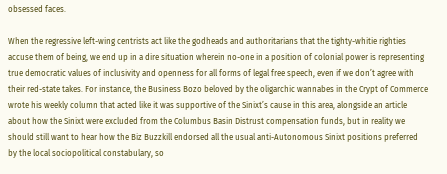obsessed faces.

When the regressive left-wing centrists act like the godheads and authoritarians that the tighty-whitie righties accuse them of being, we end up in a dire situation wherein no-one in a position of colonial power is representing true democratic values of inclusivity and openness for all forms of legal free speech, even if we don’t agree with their red-state takes. For instance, the Business Bozo beloved by the oligarchic wannabes in the Crypt of Commerce wrote his weekly column that acted like it was supportive of the Sinixt’s cause in this area, alongside an article about how the Sinixt were excluded from the Columbus Basin Distrust compensation funds, but in reality we should still want to hear how the Biz Buzzkill endorsed all the usual anti-Autonomous Sinixt positions preferred by the local sociopolitical constabulary, so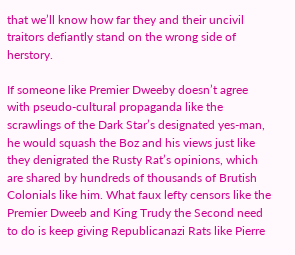that we’ll know how far they and their uncivil traitors defiantly stand on the wrong side of herstory.

If someone like Premier Dweeby doesn’t agree with pseudo-cultural propaganda like the scrawlings of the Dark Star’s designated yes-man, he would squash the Boz and his views just like they denigrated the Rusty Rat’s opinions, which are shared by hundreds of thousands of Brutish Colonials like him. What faux lefty censors like the Premier Dweeb and King Trudy the Second need to do is keep giving Republicanazi Rats like Pierre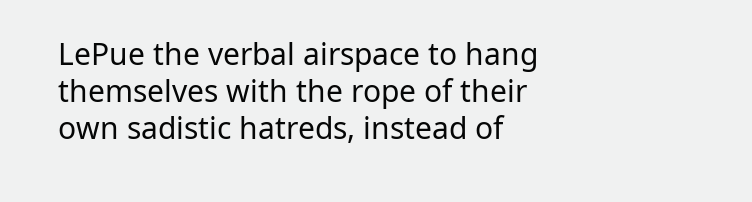LePue the verbal airspace to hang themselves with the rope of their own sadistic hatreds, instead of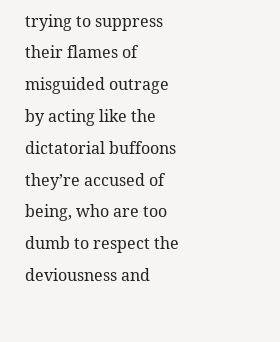trying to suppress their flames of misguided outrage by acting like the dictatorial buffoons they’re accused of being, who are too dumb to respect the deviousness and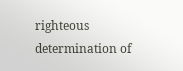righteous determination of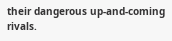their dangerous up-and-coming rivals.